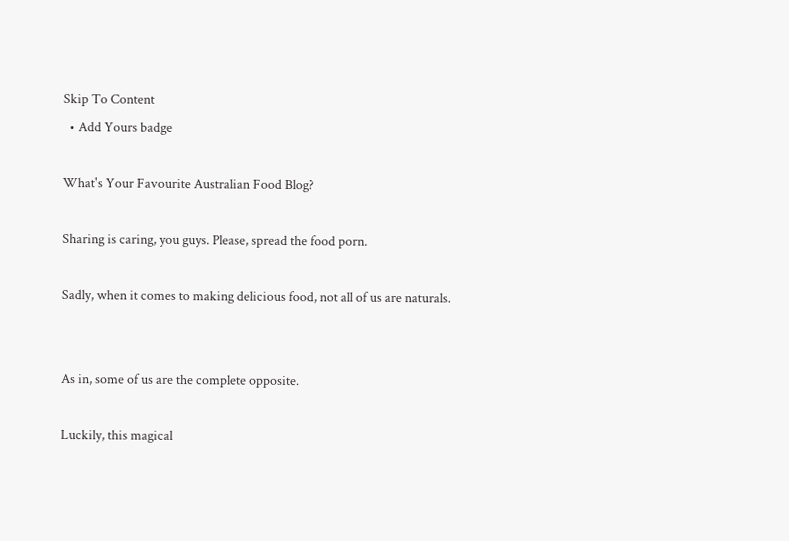Skip To Content
  • Add Yours badge

What's Your Favourite Australian Food Blog?

Sharing is caring, you guys. Please, spread the food porn.

Sadly, when it comes to making delicious food, not all of us are naturals.


As in, some of us are the complete opposite.

Luckily, this magical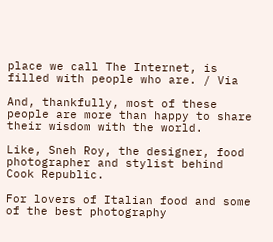place we call The Internet, is filled with people who are. / Via

And, thankfully, most of these people are more than happy to share their wisdom with the world.

Like, Sneh Roy, the designer, food photographer and stylist behind Cook Republic.

For lovers of Italian food and some of the best photography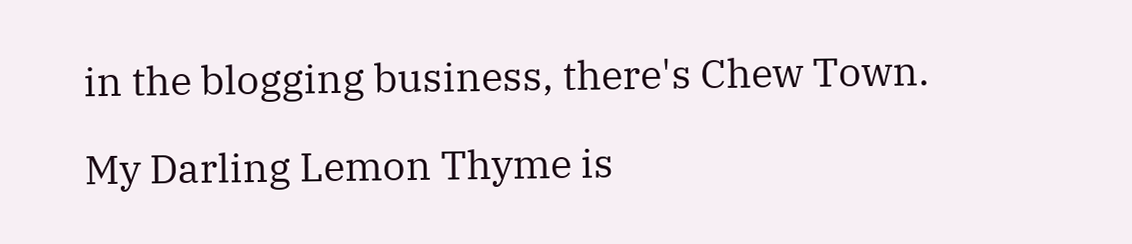in the blogging business, there's Chew Town.

My Darling Lemon Thyme is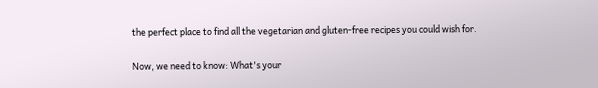the perfect place to find all the vegetarian and gluten-free recipes you could wish for.

Now, we need to know: What's your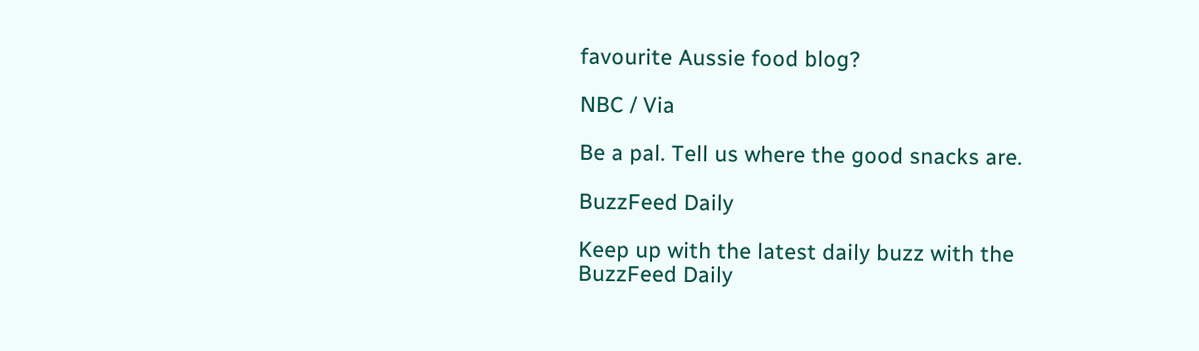favourite Aussie food blog?

NBC / Via

Be a pal. Tell us where the good snacks are.

BuzzFeed Daily

Keep up with the latest daily buzz with the BuzzFeed Daily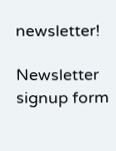newsletter!

Newsletter signup form